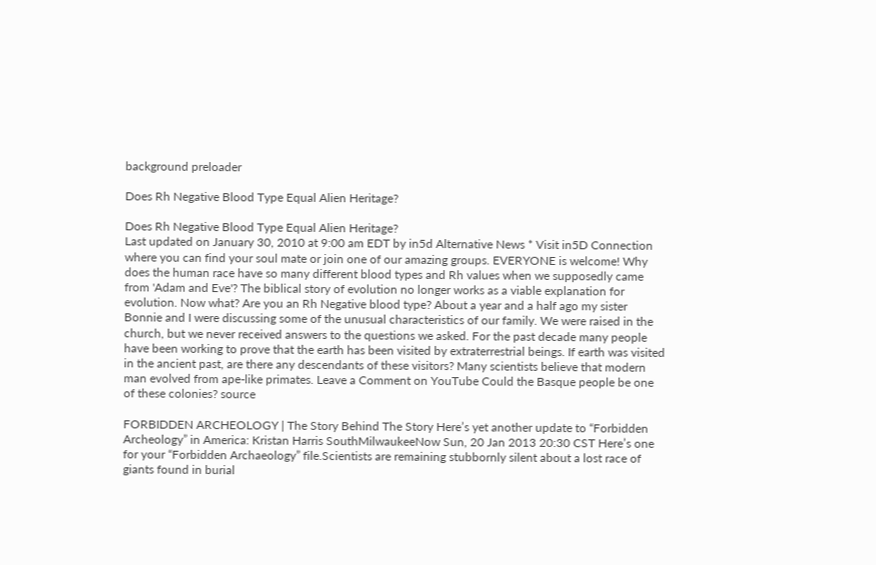background preloader

Does Rh Negative Blood Type Equal Alien Heritage?

Does Rh Negative Blood Type Equal Alien Heritage?
Last updated on January 30, 2010 at 9:00 am EDT by in5d Alternative News * Visit in5D Connection where you can find your soul mate or join one of our amazing groups. EVERYONE is welcome! Why does the human race have so many different blood types and Rh values when we supposedly came from 'Adam and Eve'? The biblical story of evolution no longer works as a viable explanation for evolution. Now what? Are you an Rh Negative blood type? About a year and a half ago my sister Bonnie and I were discussing some of the unusual characteristics of our family. We were raised in the church, but we never received answers to the questions we asked. For the past decade many people have been working to prove that the earth has been visited by extraterrestrial beings. If earth was visited in the ancient past, are there any descendants of these visitors? Many scientists believe that modern man evolved from ape-like primates. Leave a Comment on YouTube Could the Basque people be one of these colonies? source

FORBIDDEN ARCHEOLOGY | The Story Behind The Story Here’s yet another update to “Forbidden Archeology” in America: Kristan Harris SouthMilwaukeeNow Sun, 20 Jan 2013 20:30 CST Here’s one for your “Forbidden Archaeology” file.Scientists are remaining stubbornly silent about a lost race of giants found in burial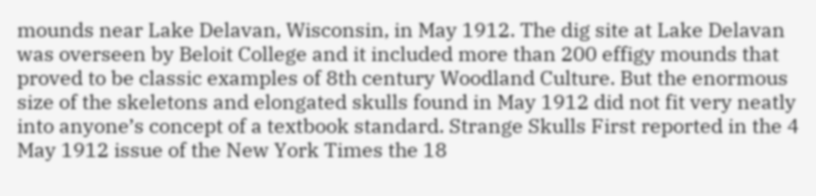mounds near Lake Delavan, Wisconsin, in May 1912. The dig site at Lake Delavan was overseen by Beloit College and it included more than 200 effigy mounds that proved to be classic examples of 8th century Woodland Culture. But the enormous size of the skeletons and elongated skulls found in May 1912 did not fit very neatly into anyone’s concept of a textbook standard. Strange Skulls First reported in the 4 May 1912 issue of the New York Times the 18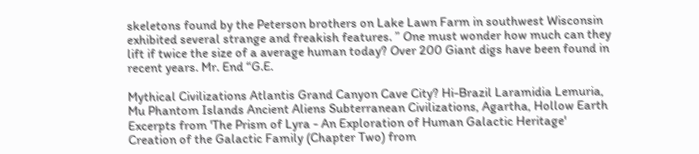skeletons found by the Peterson brothers on Lake Lawn Farm in southwest Wisconsin exhibited several strange and freakish features. ” One must wonder how much can they lift if twice the size of a average human today? Over 200 Giant digs have been found in recent years. Mr. End “G.E.

Mythical Civilizations Atlantis Grand Canyon Cave City? Hi-Brazil Laramidia Lemuria, Mu Phantom Islands Ancient Aliens Subterranean Civilizations, Agartha, Hollow Earth Excerpts from 'The Prism of Lyra - An Exploration of Human Galactic Heritage' Creation of the Galactic Family (Chapter Two) from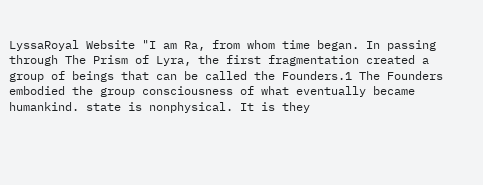LyssaRoyal Website "I am Ra, from whom time began. In passing through The Prism of Lyra, the first fragmentation created a group of beings that can be called the Founders.1 The Founders embodied the group consciousness of what eventually became humankind. state is nonphysical. It is they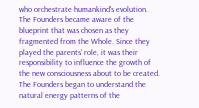who orchestrate humankind's evolution. The Founders became aware of the blueprint that was chosen as they fragmented from the Whole. Since they played the parents' role, it was their responsibility to influence the growth of the new consciousness about to be created. The Founders began to understand the natural energy patterns of the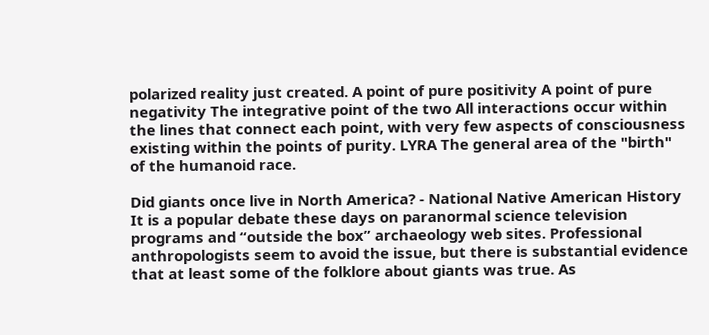polarized reality just created. A point of pure positivity A point of pure negativity The integrative point of the two All interactions occur within the lines that connect each point, with very few aspects of consciousness existing within the points of purity. LYRA The general area of the "birth" of the humanoid race.

Did giants once live in North America? - National Native American History It is a popular debate these days on paranormal science television programs and “outside the box” archaeology web sites. Professional anthropologists seem to avoid the issue, but there is substantial evidence that at least some of the folklore about giants was true. As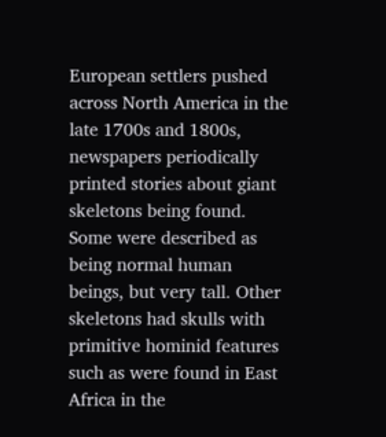European settlers pushed across North America in the late 1700s and 1800s, newspapers periodically printed stories about giant skeletons being found. Some were described as being normal human beings, but very tall. Other skeletons had skulls with primitive hominid features such as were found in East Africa in the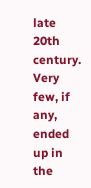late 20th century. Very few, if any, ended up in the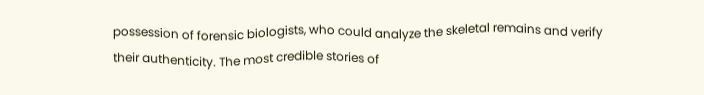possession of forensic biologists, who could analyze the skeletal remains and verify their authenticity. The most credible stories of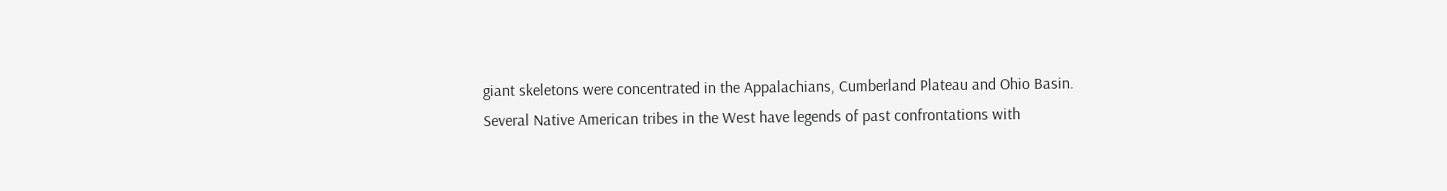giant skeletons were concentrated in the Appalachians, Cumberland Plateau and Ohio Basin. Several Native American tribes in the West have legends of past confrontations with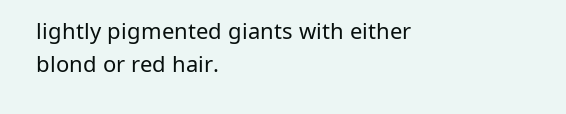lightly pigmented giants with either blond or red hair.